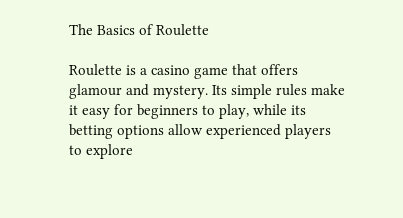The Basics of Roulette

Roulette is a casino game that offers glamour and mystery. Its simple rules make it easy for beginners to play, while its betting options allow experienced players to explore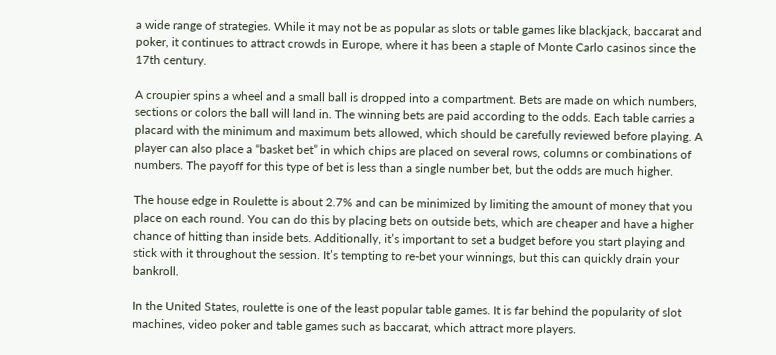a wide range of strategies. While it may not be as popular as slots or table games like blackjack, baccarat and poker, it continues to attract crowds in Europe, where it has been a staple of Monte Carlo casinos since the 17th century.

A croupier spins a wheel and a small ball is dropped into a compartment. Bets are made on which numbers, sections or colors the ball will land in. The winning bets are paid according to the odds. Each table carries a placard with the minimum and maximum bets allowed, which should be carefully reviewed before playing. A player can also place a “basket bet” in which chips are placed on several rows, columns or combinations of numbers. The payoff for this type of bet is less than a single number bet, but the odds are much higher.

The house edge in Roulette is about 2.7% and can be minimized by limiting the amount of money that you place on each round. You can do this by placing bets on outside bets, which are cheaper and have a higher chance of hitting than inside bets. Additionally, it’s important to set a budget before you start playing and stick with it throughout the session. It’s tempting to re-bet your winnings, but this can quickly drain your bankroll.

In the United States, roulette is one of the least popular table games. It is far behind the popularity of slot machines, video poker and table games such as baccarat, which attract more players.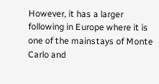However, it has a larger following in Europe where it is one of the mainstays of Monte Carlo and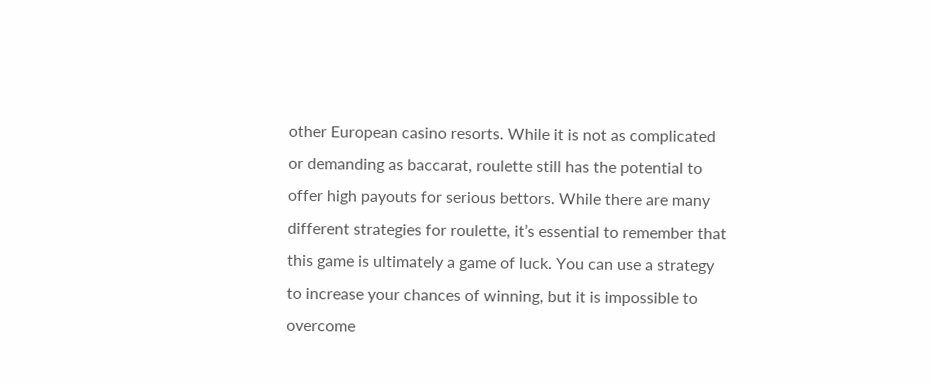other European casino resorts. While it is not as complicated or demanding as baccarat, roulette still has the potential to offer high payouts for serious bettors. While there are many different strategies for roulette, it’s essential to remember that this game is ultimately a game of luck. You can use a strategy to increase your chances of winning, but it is impossible to overcome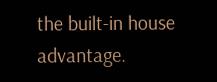the built-in house advantage.